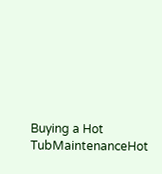Buying a Hot TubMaintenanceHot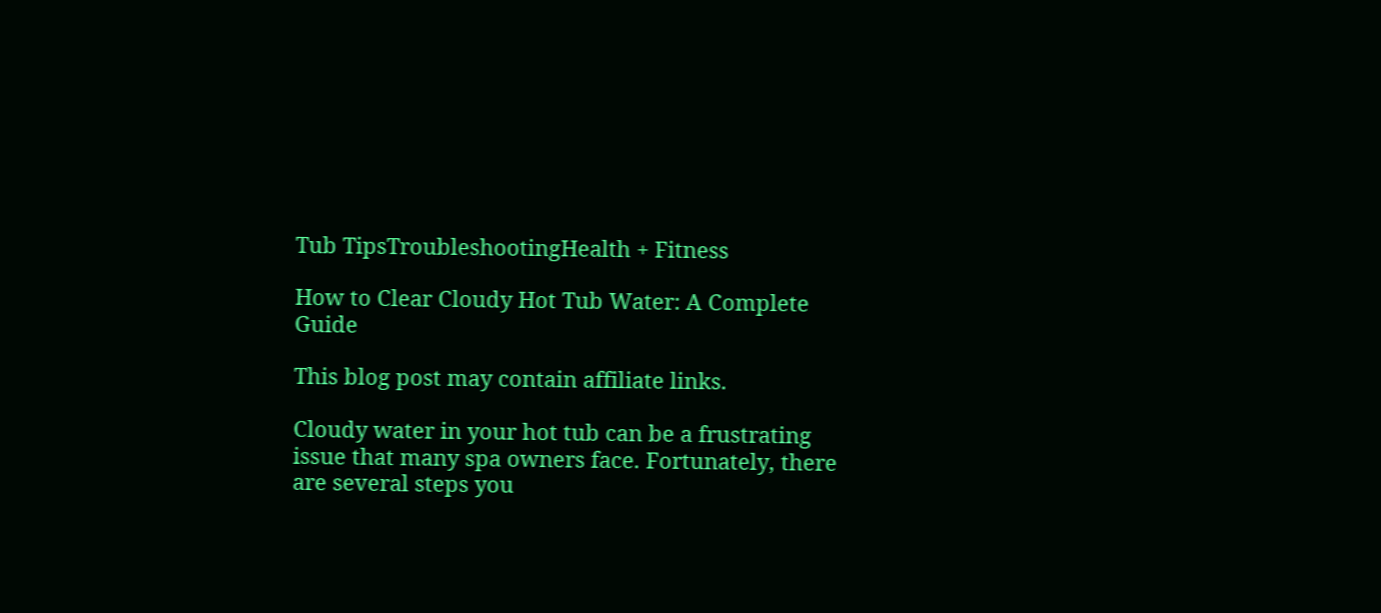Tub TipsTroubleshootingHealth + Fitness

How to Clear Cloudy Hot Tub Water: A Complete Guide

This blog post may contain affiliate links.

Cloudy water in your hot tub can be a frustrating issue that many spa owners face. Fortunately, there are several steps you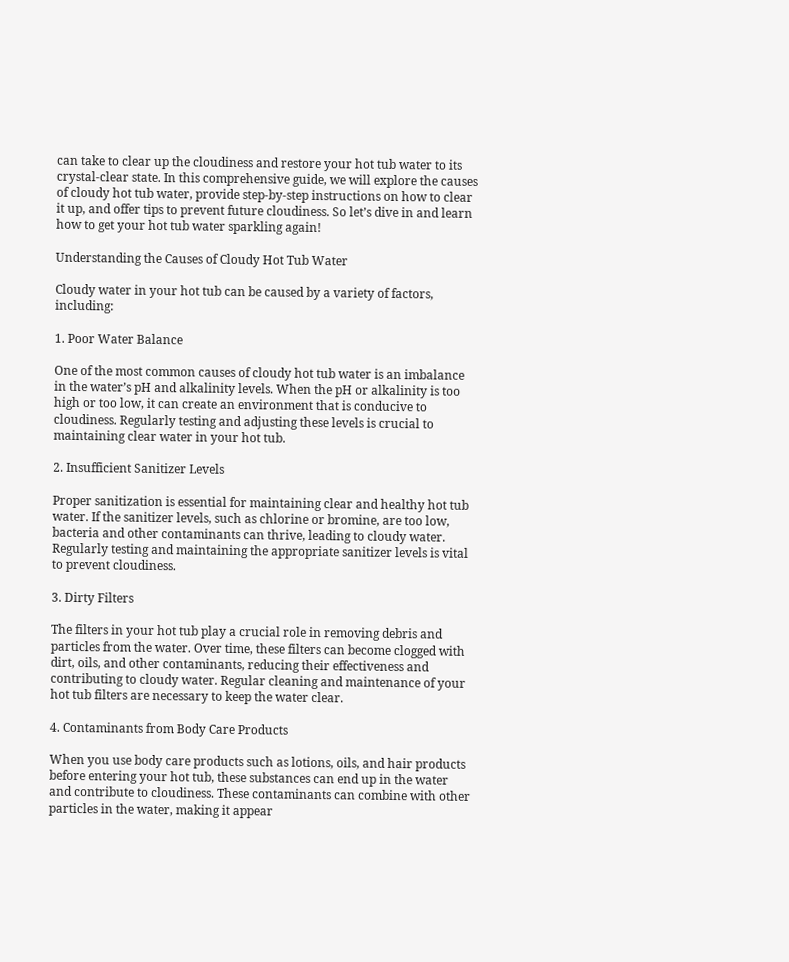can take to clear up the cloudiness and restore your hot tub water to its crystal-clear state. In this comprehensive guide, we will explore the causes of cloudy hot tub water, provide step-by-step instructions on how to clear it up, and offer tips to prevent future cloudiness. So let’s dive in and learn how to get your hot tub water sparkling again!

Understanding the Causes of Cloudy Hot Tub Water

Cloudy water in your hot tub can be caused by a variety of factors, including:

1. Poor Water Balance

One of the most common causes of cloudy hot tub water is an imbalance in the water’s pH and alkalinity levels. When the pH or alkalinity is too high or too low, it can create an environment that is conducive to cloudiness. Regularly testing and adjusting these levels is crucial to maintaining clear water in your hot tub.

2. Insufficient Sanitizer Levels

Proper sanitization is essential for maintaining clear and healthy hot tub water. If the sanitizer levels, such as chlorine or bromine, are too low, bacteria and other contaminants can thrive, leading to cloudy water. Regularly testing and maintaining the appropriate sanitizer levels is vital to prevent cloudiness.

3. Dirty Filters

The filters in your hot tub play a crucial role in removing debris and particles from the water. Over time, these filters can become clogged with dirt, oils, and other contaminants, reducing their effectiveness and contributing to cloudy water. Regular cleaning and maintenance of your hot tub filters are necessary to keep the water clear.

4. Contaminants from Body Care Products

When you use body care products such as lotions, oils, and hair products before entering your hot tub, these substances can end up in the water and contribute to cloudiness. These contaminants can combine with other particles in the water, making it appear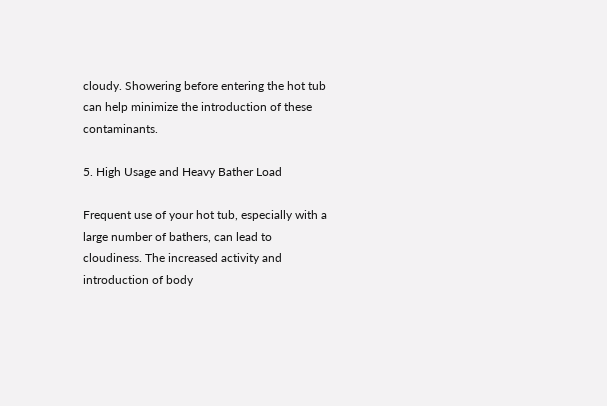cloudy. Showering before entering the hot tub can help minimize the introduction of these contaminants.

5. High Usage and Heavy Bather Load

Frequent use of your hot tub, especially with a large number of bathers, can lead to cloudiness. The increased activity and introduction of body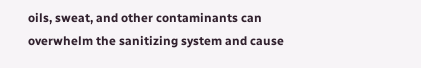oils, sweat, and other contaminants can overwhelm the sanitizing system and cause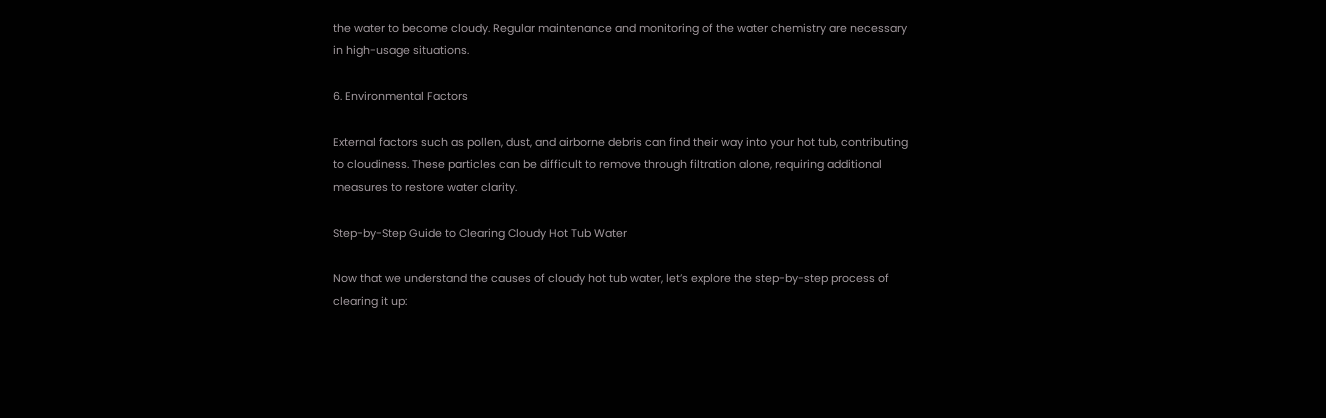the water to become cloudy. Regular maintenance and monitoring of the water chemistry are necessary in high-usage situations.

6. Environmental Factors

External factors such as pollen, dust, and airborne debris can find their way into your hot tub, contributing to cloudiness. These particles can be difficult to remove through filtration alone, requiring additional measures to restore water clarity.

Step-by-Step Guide to Clearing Cloudy Hot Tub Water

Now that we understand the causes of cloudy hot tub water, let’s explore the step-by-step process of clearing it up: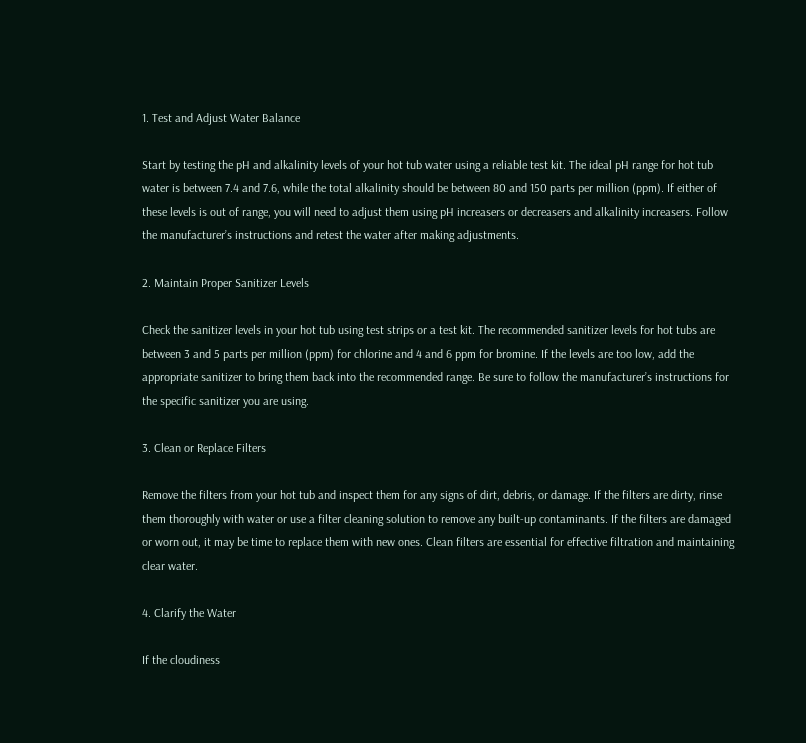1. Test and Adjust Water Balance

Start by testing the pH and alkalinity levels of your hot tub water using a reliable test kit. The ideal pH range for hot tub water is between 7.4 and 7.6, while the total alkalinity should be between 80 and 150 parts per million (ppm). If either of these levels is out of range, you will need to adjust them using pH increasers or decreasers and alkalinity increasers. Follow the manufacturer’s instructions and retest the water after making adjustments.

2. Maintain Proper Sanitizer Levels

Check the sanitizer levels in your hot tub using test strips or a test kit. The recommended sanitizer levels for hot tubs are between 3 and 5 parts per million (ppm) for chlorine and 4 and 6 ppm for bromine. If the levels are too low, add the appropriate sanitizer to bring them back into the recommended range. Be sure to follow the manufacturer’s instructions for the specific sanitizer you are using.

3. Clean or Replace Filters

Remove the filters from your hot tub and inspect them for any signs of dirt, debris, or damage. If the filters are dirty, rinse them thoroughly with water or use a filter cleaning solution to remove any built-up contaminants. If the filters are damaged or worn out, it may be time to replace them with new ones. Clean filters are essential for effective filtration and maintaining clear water.

4. Clarify the Water

If the cloudiness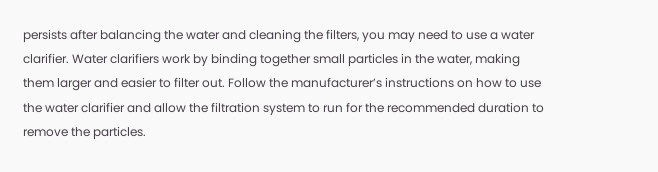persists after balancing the water and cleaning the filters, you may need to use a water clarifier. Water clarifiers work by binding together small particles in the water, making them larger and easier to filter out. Follow the manufacturer’s instructions on how to use the water clarifier and allow the filtration system to run for the recommended duration to remove the particles.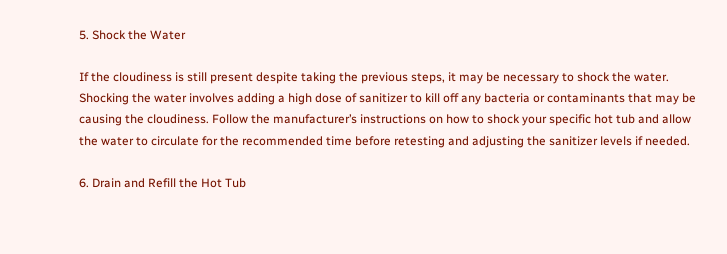5. Shock the Water

If the cloudiness is still present despite taking the previous steps, it may be necessary to shock the water. Shocking the water involves adding a high dose of sanitizer to kill off any bacteria or contaminants that may be causing the cloudiness. Follow the manufacturer’s instructions on how to shock your specific hot tub and allow the water to circulate for the recommended time before retesting and adjusting the sanitizer levels if needed.

6. Drain and Refill the Hot Tub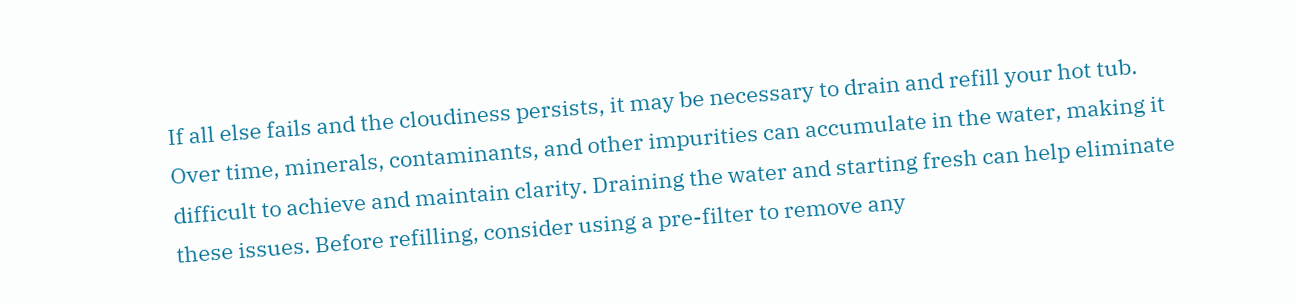If all else fails and the cloudiness persists, it may be necessary to drain and refill your hot tub. Over time, minerals, contaminants, and other impurities can accumulate in the water, making it difficult to achieve and maintain clarity. Draining the water and starting fresh can help eliminate these issues. Before refilling, consider using a pre-filter to remove any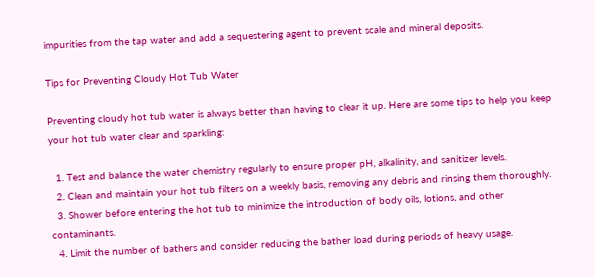impurities from the tap water and add a sequestering agent to prevent scale and mineral deposits.

Tips for Preventing Cloudy Hot Tub Water

Preventing cloudy hot tub water is always better than having to clear it up. Here are some tips to help you keep your hot tub water clear and sparkling:

  1. Test and balance the water chemistry regularly to ensure proper pH, alkalinity, and sanitizer levels.
  2. Clean and maintain your hot tub filters on a weekly basis, removing any debris and rinsing them thoroughly.
  3. Shower before entering the hot tub to minimize the introduction of body oils, lotions, and other contaminants.
  4. Limit the number of bathers and consider reducing the bather load during periods of heavy usage.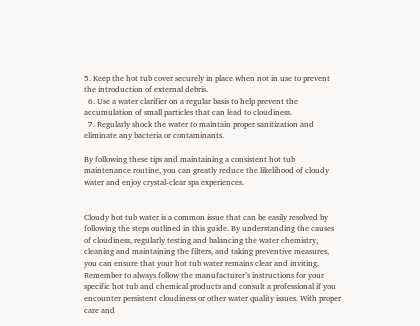5. Keep the hot tub cover securely in place when not in use to prevent the introduction of external debris.
  6. Use a water clarifier on a regular basis to help prevent the accumulation of small particles that can lead to cloudiness.
  7. Regularly shock the water to maintain proper sanitization and eliminate any bacteria or contaminants.

By following these tips and maintaining a consistent hot tub maintenance routine, you can greatly reduce the likelihood of cloudy water and enjoy crystal-clear spa experiences.


Cloudy hot tub water is a common issue that can be easily resolved by following the steps outlined in this guide. By understanding the causes of cloudiness, regularly testing and balancing the water chemistry, cleaning and maintaining the filters, and taking preventive measures, you can ensure that your hot tub water remains clear and inviting. Remember to always follow the manufacturer’s instructions for your specific hot tub and chemical products and consult a professional if you encounter persistent cloudiness or other water quality issues. With proper care and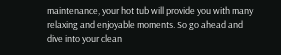maintenance, your hot tub will provide you with many relaxing and enjoyable moments. So go ahead and dive into your clean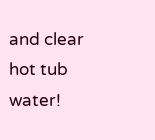and clear hot tub water!